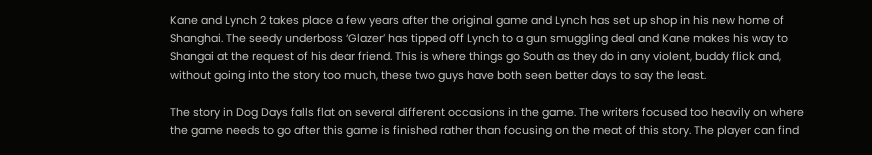Kane and Lynch 2 takes place a few years after the original game and Lynch has set up shop in his new home of Shanghai. The seedy underboss ‘Glazer’ has tipped off Lynch to a gun smuggling deal and Kane makes his way to Shangai at the request of his dear friend. This is where things go South as they do in any violent, buddy flick and, without going into the story too much, these two guys have both seen better days to say the least.

The story in Dog Days falls flat on several different occasions in the game. The writers focused too heavily on where the game needs to go after this game is finished rather than focusing on the meat of this story. The player can find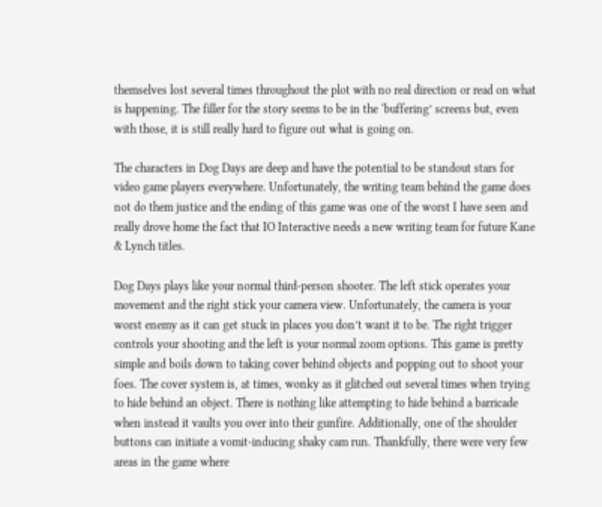themselves lost several times throughout the plot with no real direction or read on what is happening. The filler for the story seems to be in the ‘buffering’ screens but, even with those, it is still really hard to figure out what is going on.

The characters in Dog Days are deep and have the potential to be standout stars for video game players everywhere. Unfortunately, the writing team behind the game does not do them justice and the ending of this game was one of the worst I have seen and really drove home the fact that IO Interactive needs a new writing team for future Kane & Lynch titles.

Dog Days plays like your normal third-person shooter. The left stick operates your movement and the right stick your camera view. Unfortunately, the camera is your worst enemy as it can get stuck in places you don’t want it to be. The right trigger controls your shooting and the left is your normal zoom options. This game is pretty simple and boils down to taking cover behind objects and popping out to shoot your foes. The cover system is, at times, wonky as it glitched out several times when trying to hide behind an object. There is nothing like attempting to hide behind a barricade when instead it vaults you over into their gunfire. Additionally, one of the shoulder buttons can initiate a vomit-inducing shaky cam run. Thankfully, there were very few areas in the game where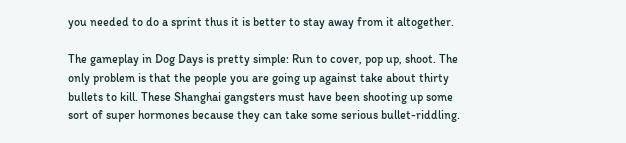you needed to do a sprint thus it is better to stay away from it altogether.

The gameplay in Dog Days is pretty simple: Run to cover, pop up, shoot. The only problem is that the people you are going up against take about thirty bullets to kill. These Shanghai gangsters must have been shooting up some sort of super hormones because they can take some serious bullet-riddling.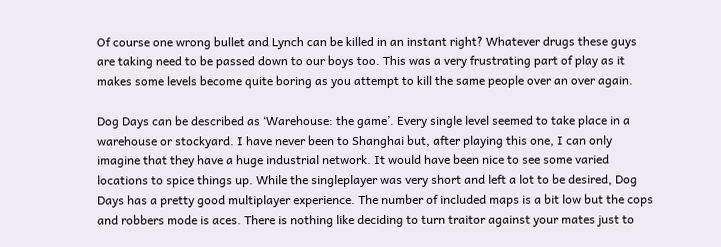Of course one wrong bullet and Lynch can be killed in an instant right? Whatever drugs these guys are taking need to be passed down to our boys too. This was a very frustrating part of play as it makes some levels become quite boring as you attempt to kill the same people over an over again.

Dog Days can be described as ‘Warehouse: the game’. Every single level seemed to take place in a warehouse or stockyard. I have never been to Shanghai but, after playing this one, I can only imagine that they have a huge industrial network. It would have been nice to see some varied locations to spice things up. While the singleplayer was very short and left a lot to be desired, Dog Days has a pretty good multiplayer experience. The number of included maps is a bit low but the cops and robbers mode is aces. There is nothing like deciding to turn traitor against your mates just to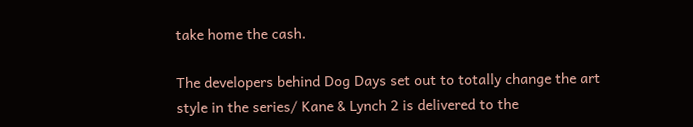take home the cash.

The developers behind Dog Days set out to totally change the art style in the series/ Kane & Lynch 2 is delivered to the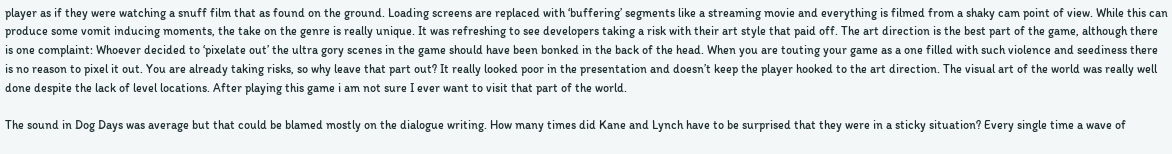player as if they were watching a snuff film that as found on the ground. Loading screens are replaced with ‘buffering’ segments like a streaming movie and everything is filmed from a shaky cam point of view. While this can produce some vomit inducing moments, the take on the genre is really unique. It was refreshing to see developers taking a risk with their art style that paid off. The art direction is the best part of the game, although there is one complaint: Whoever decided to ‘pixelate out’ the ultra gory scenes in the game should have been bonked in the back of the head. When you are touting your game as a one filled with such violence and seediness there is no reason to pixel it out. You are already taking risks, so why leave that part out? It really looked poor in the presentation and doesn’t keep the player hooked to the art direction. The visual art of the world was really well done despite the lack of level locations. After playing this game i am not sure I ever want to visit that part of the world.

The sound in Dog Days was average but that could be blamed mostly on the dialogue writing. How many times did Kane and Lynch have to be surprised that they were in a sticky situation? Every single time a wave of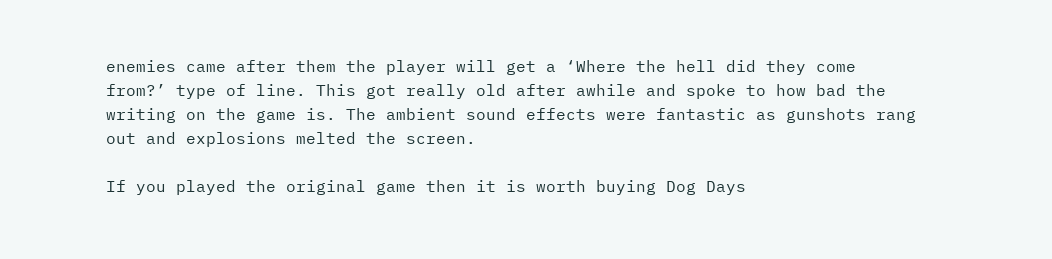enemies came after them the player will get a ‘Where the hell did they come from?’ type of line. This got really old after awhile and spoke to how bad the writing on the game is. The ambient sound effects were fantastic as gunshots rang out and explosions melted the screen.

If you played the original game then it is worth buying Dog Days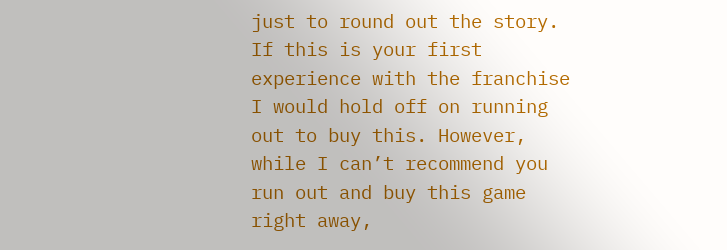just to round out the story. If this is your first experience with the franchise I would hold off on running out to buy this. However, while I can’t recommend you run out and buy this game right away,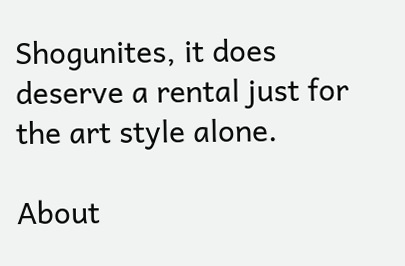Shogunites, it does deserve a rental just for the art style alone.

About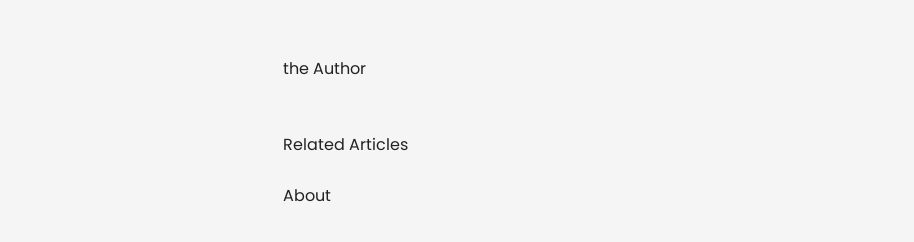the Author


Related Articles

About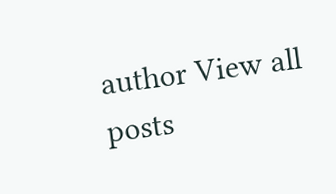author View all posts